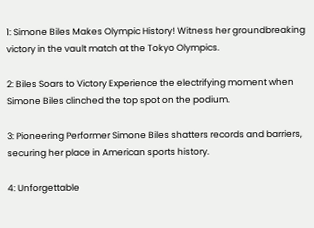1: Simone Biles Makes Olympic History! Witness her groundbreaking victory in the vault match at the Tokyo Olympics.

2: Biles Soars to Victory Experience the electrifying moment when Simone Biles clinched the top spot on the podium.

3: Pioneering Performer Simone Biles shatters records and barriers, securing her place in American sports history.

4: Unforgettable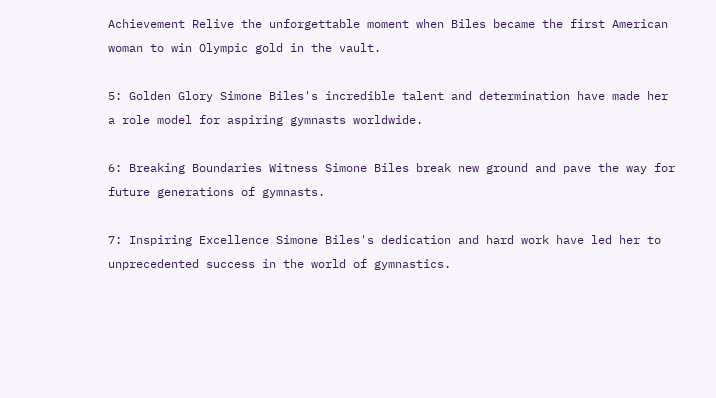Achievement Relive the unforgettable moment when Biles became the first American woman to win Olympic gold in the vault.

5: Golden Glory Simone Biles's incredible talent and determination have made her a role model for aspiring gymnasts worldwide.

6: Breaking Boundaries Witness Simone Biles break new ground and pave the way for future generations of gymnasts.

7: Inspiring Excellence Simone Biles's dedication and hard work have led her to unprecedented success in the world of gymnastics.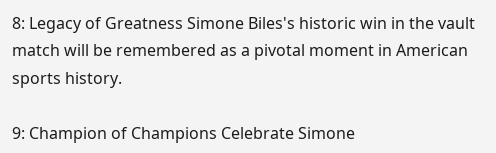8: Legacy of Greatness Simone Biles's historic win in the vault match will be remembered as a pivotal moment in American sports history.

9: Champion of Champions Celebrate Simone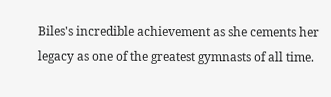Biles's incredible achievement as she cements her legacy as one of the greatest gymnasts of all time.